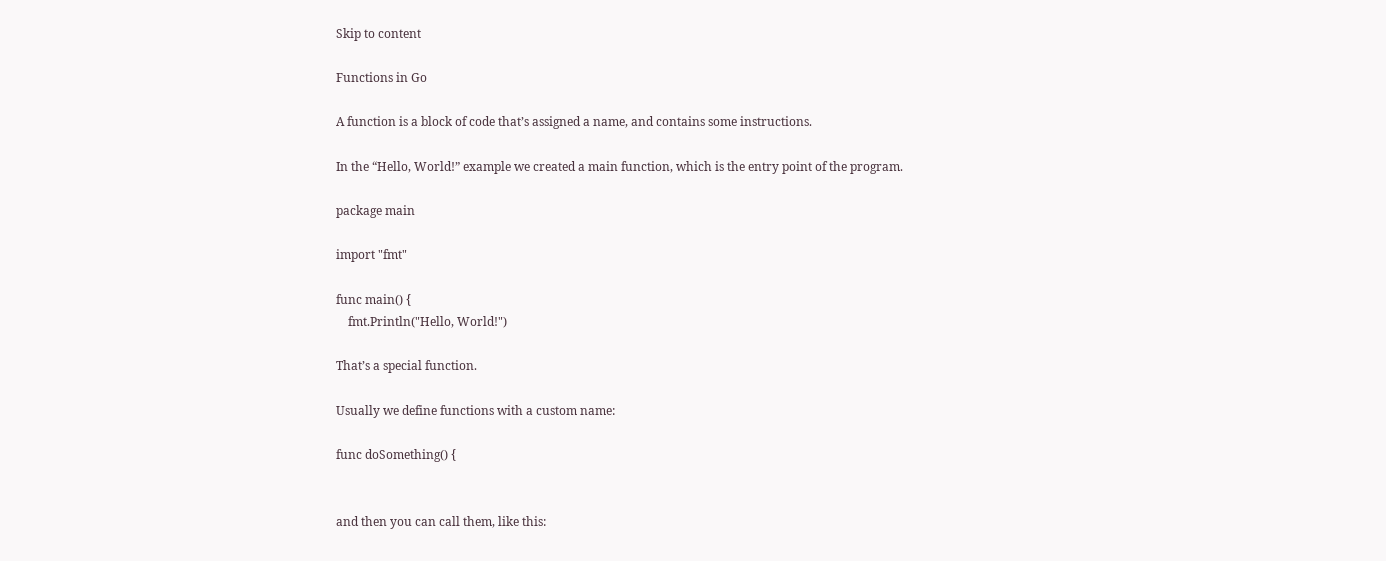Skip to content

Functions in Go

A function is a block of code that’s assigned a name, and contains some instructions.

In the “Hello, World!” example we created a main function, which is the entry point of the program.

package main

import "fmt"

func main() {
    fmt.Println("Hello, World!")

That’s a special function.

Usually we define functions with a custom name:

func doSomething() {


and then you can call them, like this: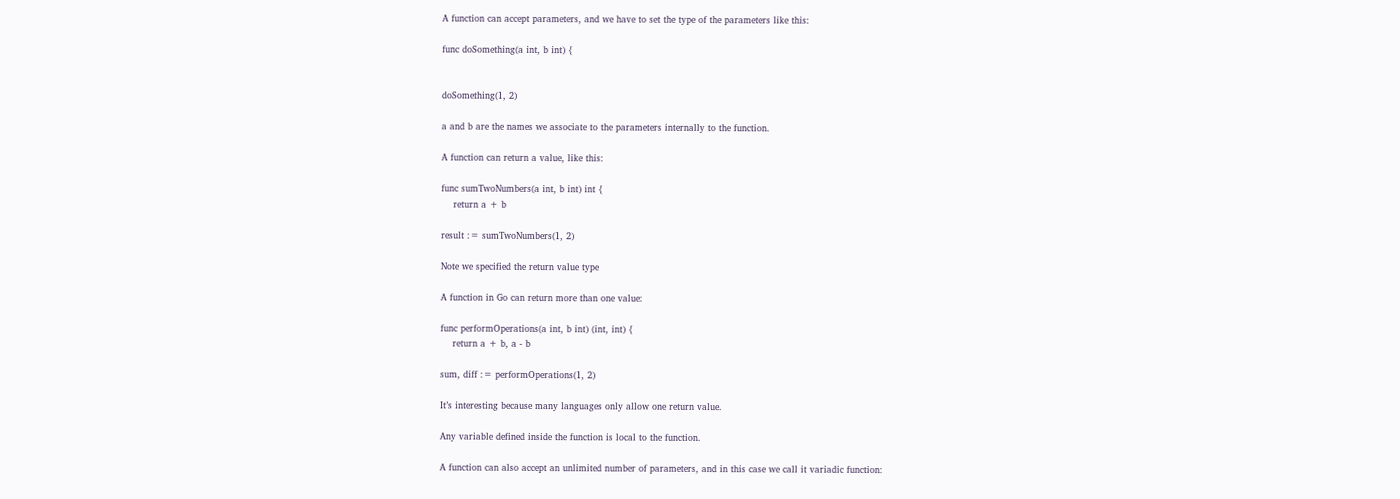A function can accept parameters, and we have to set the type of the parameters like this:

func doSomething(a int, b int) {


doSomething(1, 2)

a and b are the names we associate to the parameters internally to the function.

A function can return a value, like this:

func sumTwoNumbers(a int, b int) int {
    return a + b

result := sumTwoNumbers(1, 2)

Note we specified the return value type

A function in Go can return more than one value:

func performOperations(a int, b int) (int, int) {
    return a + b, a - b

sum, diff := performOperations(1, 2)

It’s interesting because many languages only allow one return value.

Any variable defined inside the function is local to the function.

A function can also accept an unlimited number of parameters, and in this case we call it variadic function: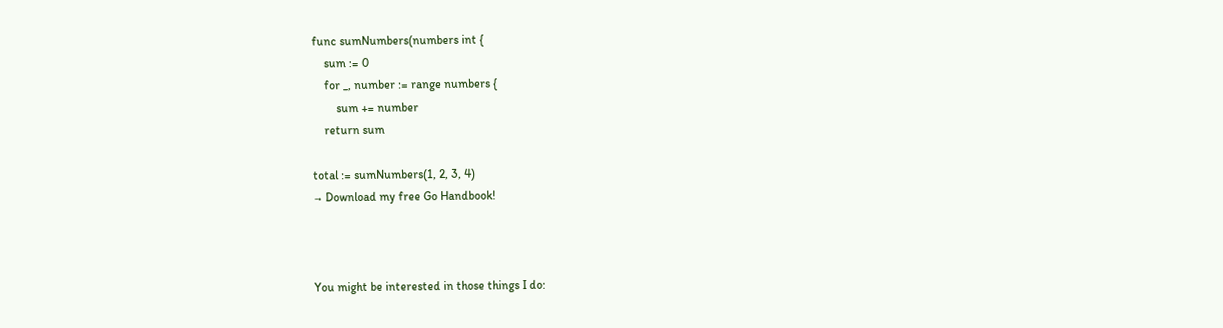func sumNumbers(numbers int {
    sum := 0
    for _, number := range numbers {
        sum += number
    return sum

total := sumNumbers(1, 2, 3, 4)
→ Download my free Go Handbook!



You might be interested in those things I do: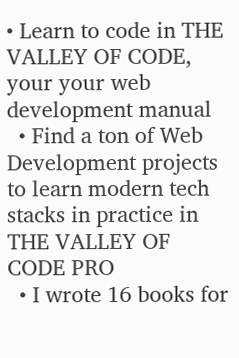• Learn to code in THE VALLEY OF CODE, your your web development manual
  • Find a ton of Web Development projects to learn modern tech stacks in practice in THE VALLEY OF CODE PRO
  • I wrote 16 books for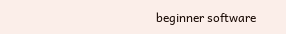beginner software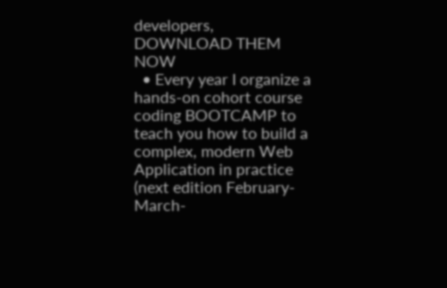developers, DOWNLOAD THEM NOW
  • Every year I organize a hands-on cohort course coding BOOTCAMP to teach you how to build a complex, modern Web Application in practice (next edition February-March-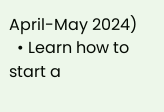April-May 2024)
  • Learn how to start a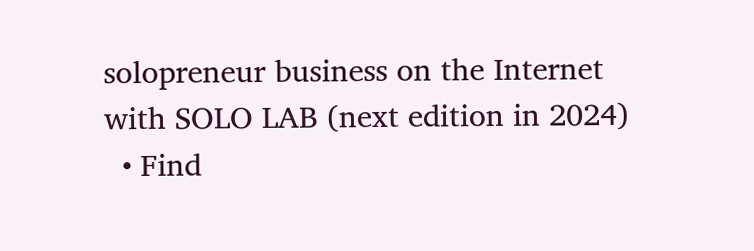solopreneur business on the Internet with SOLO LAB (next edition in 2024)
  • Find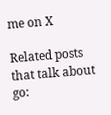me on X

Related posts that talk about go: